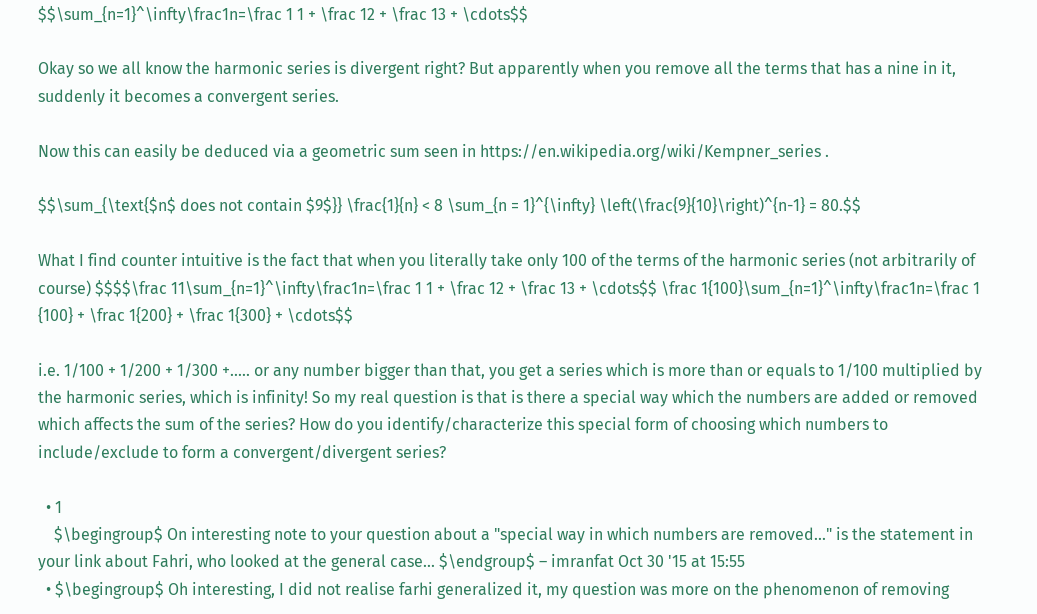$$\sum_{n=1}^\infty\frac1n=\frac 1 1 + \frac 12 + \frac 13 + \cdots$$

Okay so we all know the harmonic series is divergent right? But apparently when you remove all the terms that has a nine in it, suddenly it becomes a convergent series.

Now this can easily be deduced via a geometric sum seen in https://en.wikipedia.org/wiki/Kempner_series .

$$\sum_{\text{$n$ does not contain $9$}} \frac{1}{n} < 8 \sum_{n = 1}^{\infty} \left(\frac{9}{10}\right)^{n-1} = 80.$$

What I find counter intuitive is the fact that when you literally take only 100 of the terms of the harmonic series (not arbitrarily of course) $$$$\frac 11\sum_{n=1}^\infty\frac1n=\frac 1 1 + \frac 12 + \frac 13 + \cdots$$ \frac 1{100}\sum_{n=1}^\infty\frac1n=\frac 1 {100} + \frac 1{200} + \frac 1{300} + \cdots$$

i.e. 1/100 + 1/200 + 1/300 +..... or any number bigger than that, you get a series which is more than or equals to 1/100 multiplied by the harmonic series, which is infinity! So my real question is that is there a special way which the numbers are added or removed which affects the sum of the series? How do you identify/characterize this special form of choosing which numbers to include/exclude to form a convergent/divergent series?

  • 1
    $\begingroup$ On interesting note to your question about a "special way in which numbers are removed..." is the statement in your link about Fahri, who looked at the general case... $\endgroup$ – imranfat Oct 30 '15 at 15:55
  • $\begingroup$ Oh interesting, I did not realise farhi generalized it, my question was more on the phenomenon of removing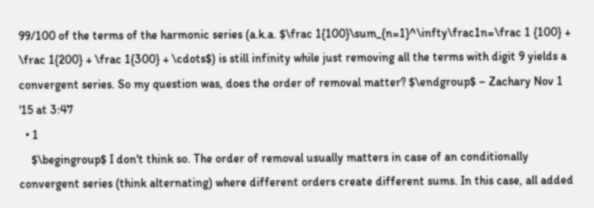99/100 of the terms of the harmonic series (a.k.a. $\frac 1{100}\sum_{n=1}^\infty\frac1n=\frac 1 {100} + \frac 1{200} + \frac 1{300} + \cdots$) is still infinity while just removing all the terms with digit 9 yields a convergent series. So my question was, does the order of removal matter? $\endgroup$ – Zachary Nov 1 '15 at 3:47
  • 1
    $\begingroup$ I don't think so. The order of removal usually matters in case of an conditionally convergent series (think alternating) where different orders create different sums. In this case, all added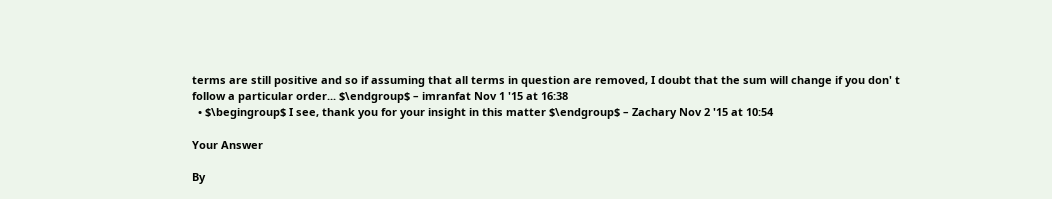terms are still positive and so if assuming that all terms in question are removed, I doubt that the sum will change if you don' t follow a particular order... $\endgroup$ – imranfat Nov 1 '15 at 16:38
  • $\begingroup$ I see, thank you for your insight in this matter $\endgroup$ – Zachary Nov 2 '15 at 10:54

Your Answer

By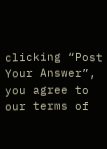clicking “Post Your Answer”, you agree to our terms of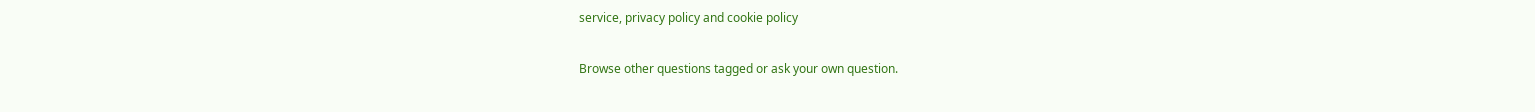service, privacy policy and cookie policy

Browse other questions tagged or ask your own question.